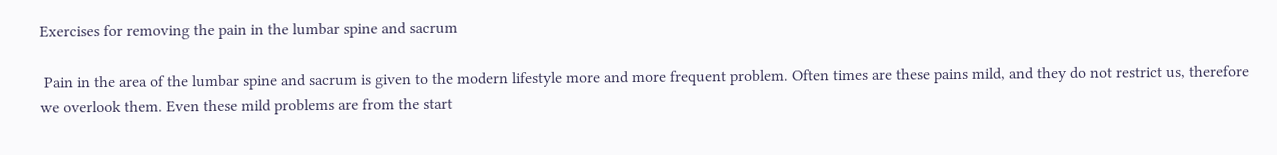Exercises for removing the pain in the lumbar spine and sacrum

 Pain in the area of the lumbar spine and sacrum is given to the modern lifestyle more and more frequent problem. Often times are these pains mild, and they do not restrict us, therefore we overlook them. Even these mild problems are from the start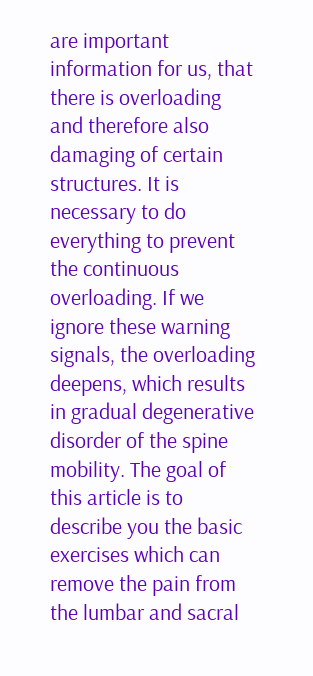are important information for us, that there is overloading and therefore also damaging of certain structures. It is necessary to do everything to prevent the continuous overloading. If we ignore these warning signals, the overloading deepens, which results in gradual degenerative disorder of the spine mobility. The goal of this article is to describe you the basic exercises which can remove the pain from the lumbar and sacral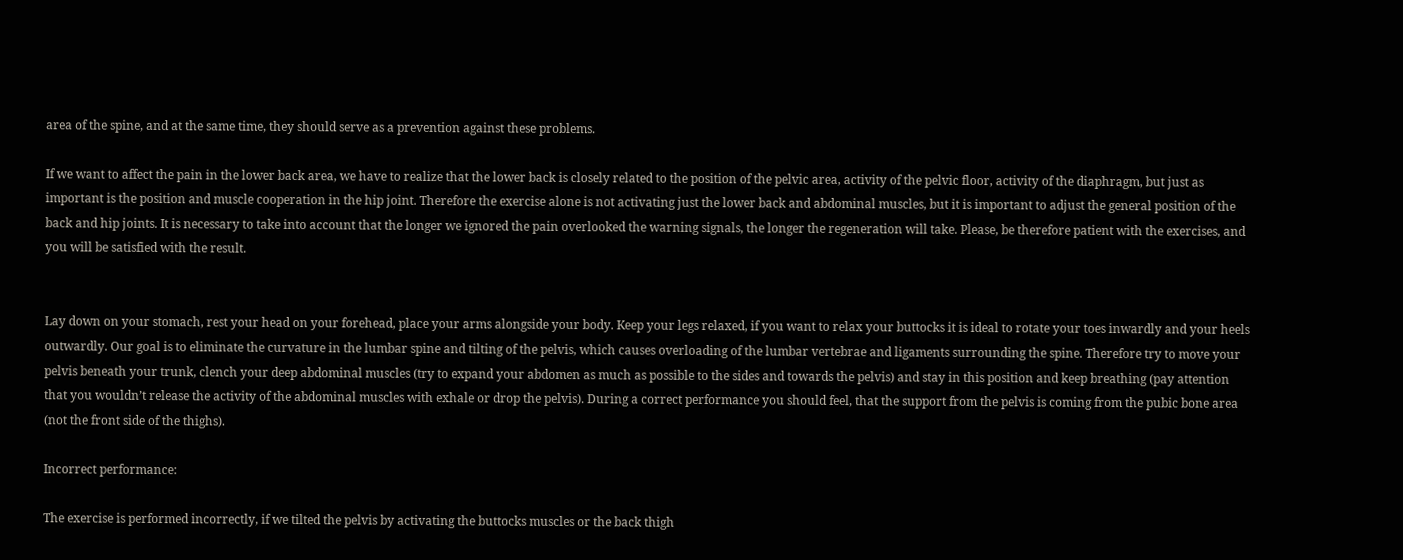area of the spine, and at the same time, they should serve as a prevention against these problems.

If we want to affect the pain in the lower back area, we have to realize that the lower back is closely related to the position of the pelvic area, activity of the pelvic floor, activity of the diaphragm, but just as important is the position and muscle cooperation in the hip joint. Therefore the exercise alone is not activating just the lower back and abdominal muscles, but it is important to adjust the general position of the back and hip joints. It is necessary to take into account that the longer we ignored the pain overlooked the warning signals, the longer the regeneration will take. Please, be therefore patient with the exercises, and you will be satisfied with the result.


Lay down on your stomach, rest your head on your forehead, place your arms alongside your body. Keep your legs relaxed, if you want to relax your buttocks it is ideal to rotate your toes inwardly and your heels outwardly. Our goal is to eliminate the curvature in the lumbar spine and tilting of the pelvis, which causes overloading of the lumbar vertebrae and ligaments surrounding the spine. Therefore try to move your pelvis beneath your trunk, clench your deep abdominal muscles (try to expand your abdomen as much as possible to the sides and towards the pelvis) and stay in this position and keep breathing (pay attention that you wouldn’t release the activity of the abdominal muscles with exhale or drop the pelvis). During a correct performance you should feel, that the support from the pelvis is coming from the pubic bone area (not the front side of the thighs).

Incorrect performance:

The exercise is performed incorrectly, if we tilted the pelvis by activating the buttocks muscles or the back thigh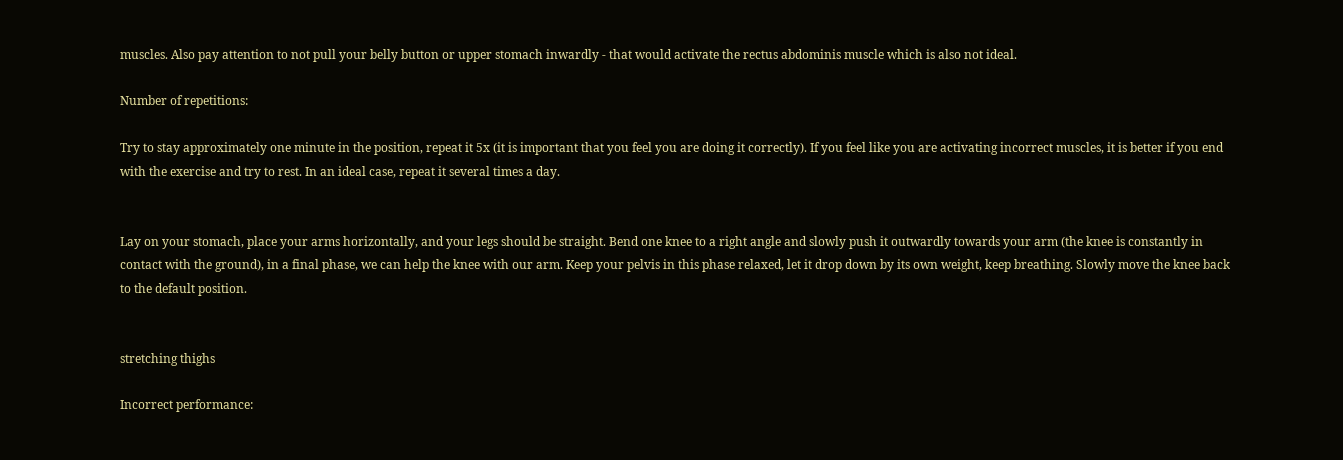muscles. Also pay attention to not pull your belly button or upper stomach inwardly - that would activate the rectus abdominis muscle which is also not ideal.

Number of repetitions:

Try to stay approximately one minute in the position, repeat it 5x (it is important that you feel you are doing it correctly). If you feel like you are activating incorrect muscles, it is better if you end with the exercise and try to rest. In an ideal case, repeat it several times a day.


Lay on your stomach, place your arms horizontally, and your legs should be straight. Bend one knee to a right angle and slowly push it outwardly towards your arm (the knee is constantly in contact with the ground), in a final phase, we can help the knee with our arm. Keep your pelvis in this phase relaxed, let it drop down by its own weight, keep breathing. Slowly move the knee back to the default position.


stretching thighs

Incorrect performance: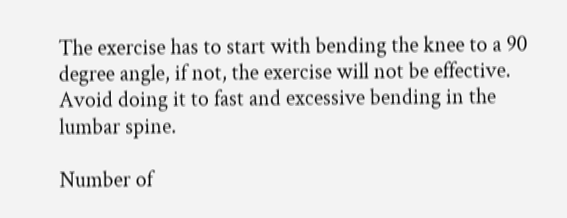The exercise has to start with bending the knee to a 90 degree angle, if not, the exercise will not be effective. Avoid doing it to fast and excessive bending in the lumbar spine.

Number of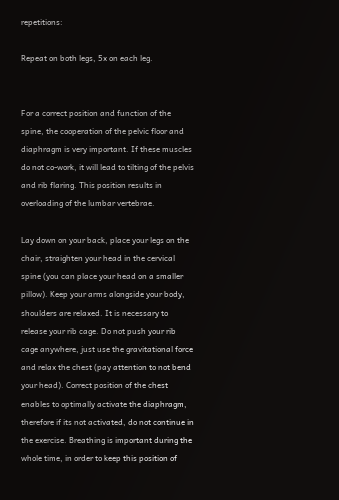repetitions:

Repeat on both legs, 5x on each leg.


For a correct position and function of the spine, the cooperation of the pelvic floor and diaphragm is very important. If these muscles do not co-work, it will lead to tilting of the pelvis and rib flaring. This position results in overloading of the lumbar vertebrae.

Lay down on your back, place your legs on the chair, straighten your head in the cervical spine (you can place your head on a smaller pillow). Keep your arms alongside your body, shoulders are relaxed. It is necessary to release your rib cage. Do not push your rib cage anywhere, just use the gravitational force and relax the chest (pay attention to not bend your head). Correct position of the chest enables to optimally activate the diaphragm, therefore if its not activated, do not continue in the exercise. Breathing is important during the whole time, in order to keep this position of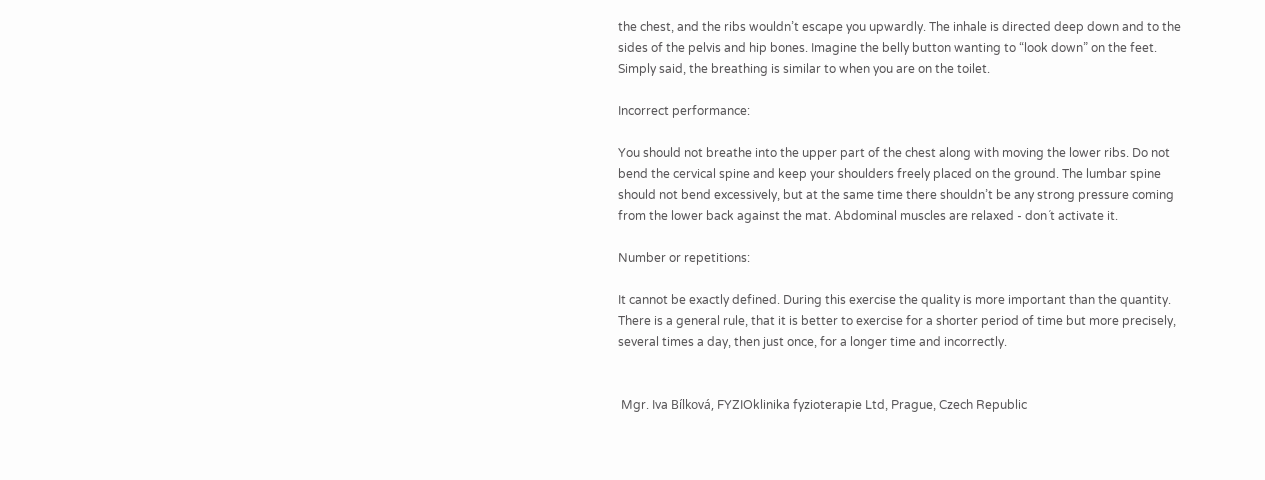the chest, and the ribs wouldn’t escape you upwardly. The inhale is directed deep down and to the sides of the pelvis and hip bones. Imagine the belly button wanting to “look down” on the feet. Simply said, the breathing is similar to when you are on the toilet.

Incorrect performance:

You should not breathe into the upper part of the chest along with moving the lower ribs. Do not bend the cervical spine and keep your shoulders freely placed on the ground. The lumbar spine should not bend excessively, but at the same time there shouldn’t be any strong pressure coming from the lower back against the mat. Abdominal muscles are relaxed - don´t activate it.

Number or repetitions:

It cannot be exactly defined. During this exercise the quality is more important than the quantity. There is a general rule, that it is better to exercise for a shorter period of time but more precisely, several times a day, then just once, for a longer time and incorrectly.


 Mgr. Iva Bílková, FYZIOklinika fyzioterapie Ltd, Prague, Czech Republic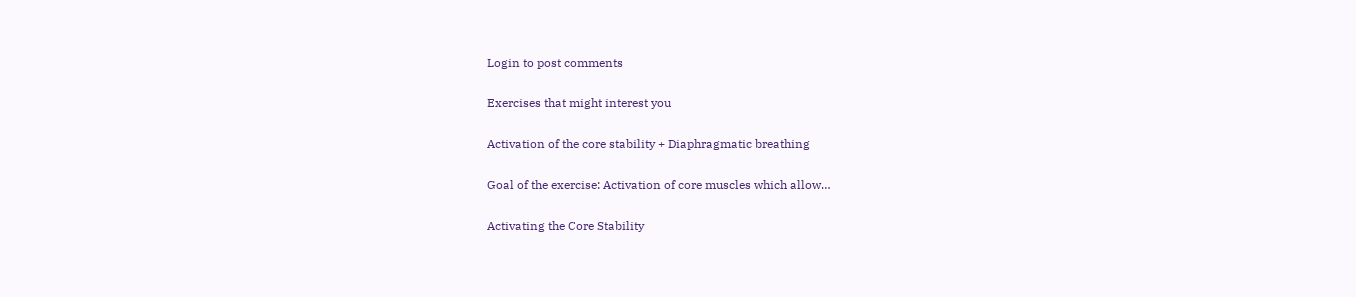Login to post comments

Exercises that might interest you

Activation of the core stability + Diaphragmatic breathing

Goal of the exercise: Activation of core muscles which allow…

Activating the Core Stability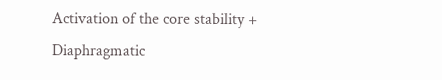Activation of the core stability + Diaphragmatic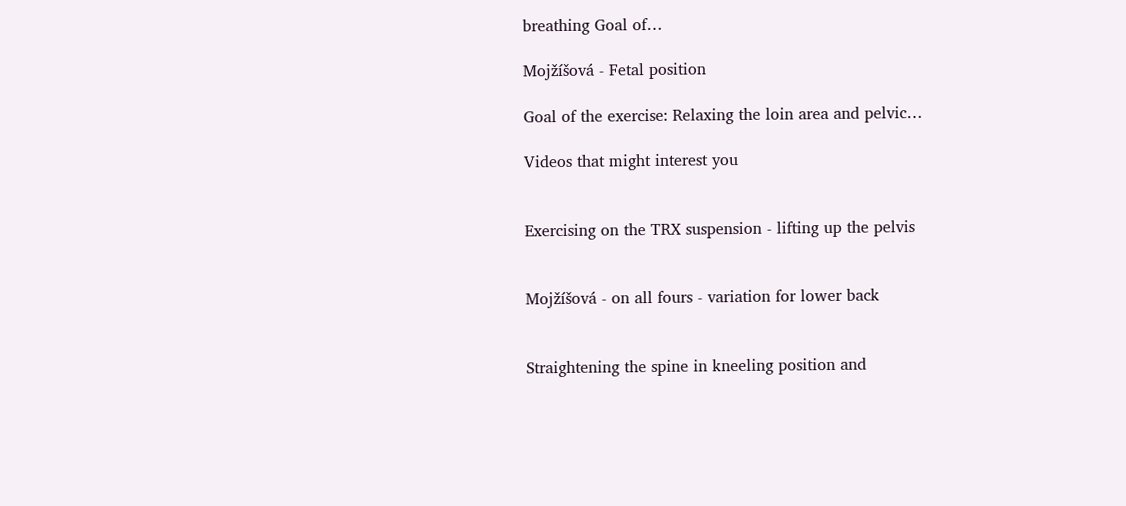breathing Goal of…

Mojžíšová - Fetal position

Goal of the exercise: Relaxing the loin area and pelvic…

Videos that might interest you


Exercising on the TRX suspension - lifting up the pelvis


Mojžíšová - on all fours - variation for lower back


Straightening the spine in kneeling position and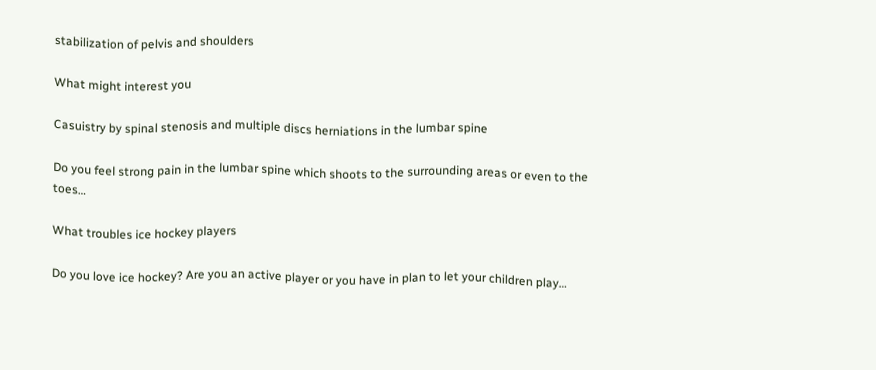stabilization of pelvis and shoulders

What might interest you

Casuistry by spinal stenosis and multiple discs herniations in the lumbar spine

Do you feel strong pain in the lumbar spine which shoots to the surrounding areas or even to the toes…

What troubles ice hockey players

Do you love ice hockey? Are you an active player or you have in plan to let your children play…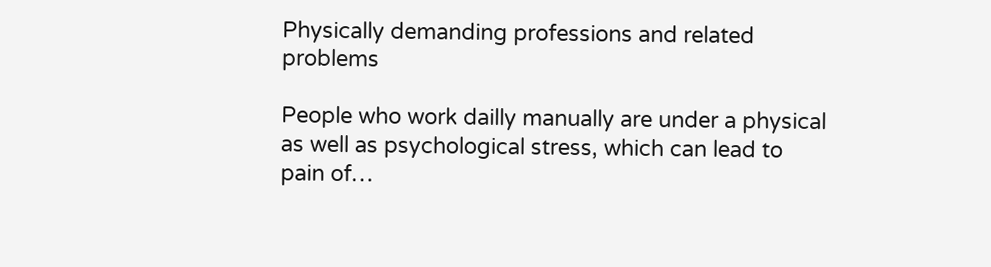Physically demanding professions and related problems

People who work dailly manually are under a physical as well as psychological stress, which can lead to pain of…